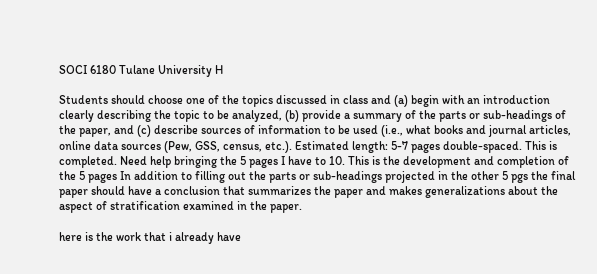SOCI 6180 Tulane University H

Students should choose one of the topics discussed in class and (a) begin with an introduction clearly describing the topic to be analyzed, (b) provide a summary of the parts or sub-headings of the paper, and (c) describe sources of information to be used (i.e., what books and journal articles, online data sources (Pew, GSS, census, etc.). Estimated length: 5-7 pages double-spaced. This is completed. Need help bringing the 5 pages I have to 10. This is the development and completion of the 5 pages In addition to filling out the parts or sub-headings projected in the other 5 pgs the final paper should have a conclusion that summarizes the paper and makes generalizations about the aspect of stratification examined in the paper.

here is the work that i already have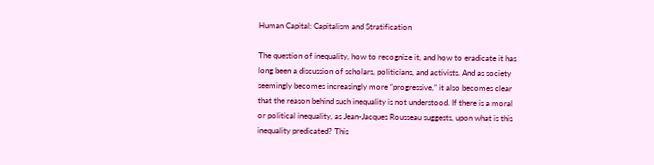Human Capital: Capitalism and Stratification

The question of inequality, how to recognize it, and how to eradicate it has long been a discussion of scholars, politicians, and activists. And as society seemingly becomes increasingly more “progressive,” it also becomes clear that the reason behind such inequality is not understood. If there is a moral or political inequality, as Jean-Jacques Rousseau suggests, upon what is this inequality predicated? This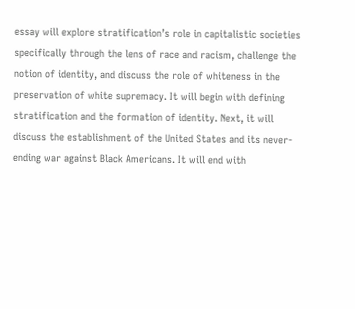essay will explore stratification’s role in capitalistic societies specifically through the lens of race and racism, challenge the notion of identity, and discuss the role of whiteness in the preservation of white supremacy. It will begin with defining stratification and the formation of identity. Next, it will discuss the establishment of the United States and its never-ending war against Black Americans. It will end with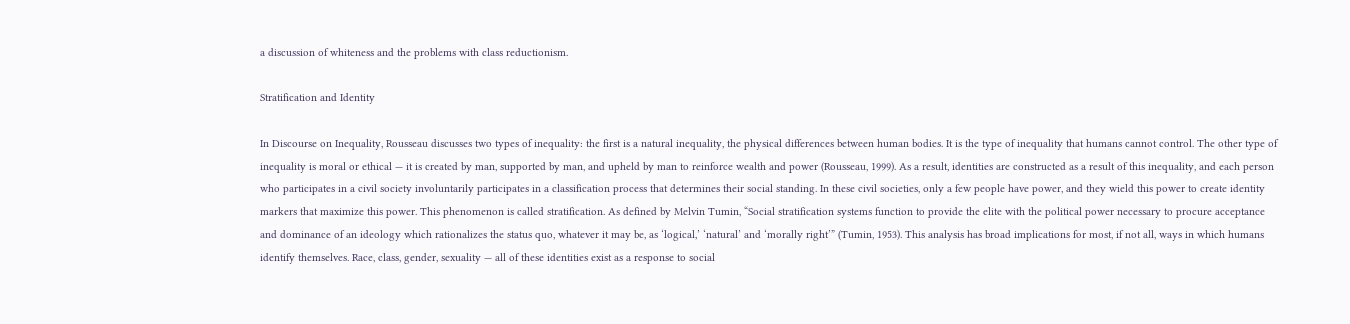a discussion of whiteness and the problems with class reductionism.

Stratification and Identity

In Discourse on Inequality, Rousseau discusses two types of inequality: the first is a natural inequality, the physical differences between human bodies. It is the type of inequality that humans cannot control. The other type of inequality is moral or ethical — it is created by man, supported by man, and upheld by man to reinforce wealth and power (Rousseau, 1999). As a result, identities are constructed as a result of this inequality, and each person who participates in a civil society involuntarily participates in a classification process that determines their social standing. In these civil societies, only a few people have power, and they wield this power to create identity markers that maximize this power. This phenomenon is called stratification. As defined by Melvin Tumin, “Social stratification systems function to provide the elite with the political power necessary to procure acceptance and dominance of an ideology which rationalizes the status quo, whatever it may be, as ‘logical,’ ‘natural’ and ‘morally right’” (Tumin, 1953). This analysis has broad implications for most, if not all, ways in which humans identify themselves. Race, class, gender, sexuality — all of these identities exist as a response to social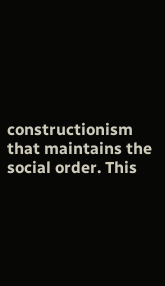constructionism that maintains the social order. This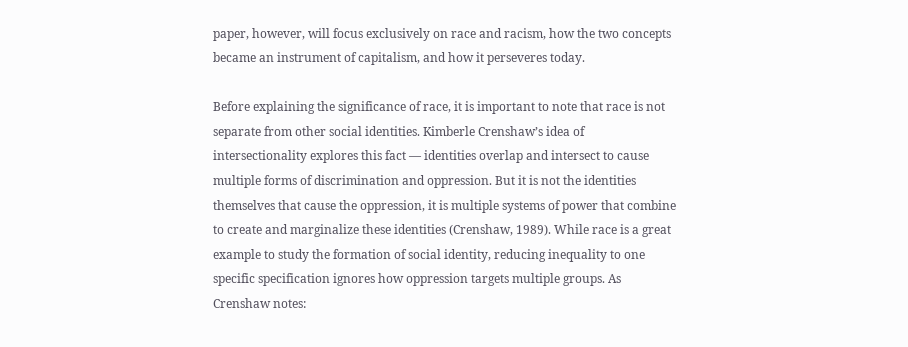paper, however, will focus exclusively on race and racism, how the two concepts became an instrument of capitalism, and how it perseveres today.

Before explaining the significance of race, it is important to note that race is not separate from other social identities. Kimberle Crenshaw’s idea of intersectionality explores this fact — identities overlap and intersect to cause multiple forms of discrimination and oppression. But it is not the identities themselves that cause the oppression, it is multiple systems of power that combine to create and marginalize these identities (Crenshaw, 1989). While race is a great example to study the formation of social identity, reducing inequality to one specific specification ignores how oppression targets multiple groups. As Crenshaw notes: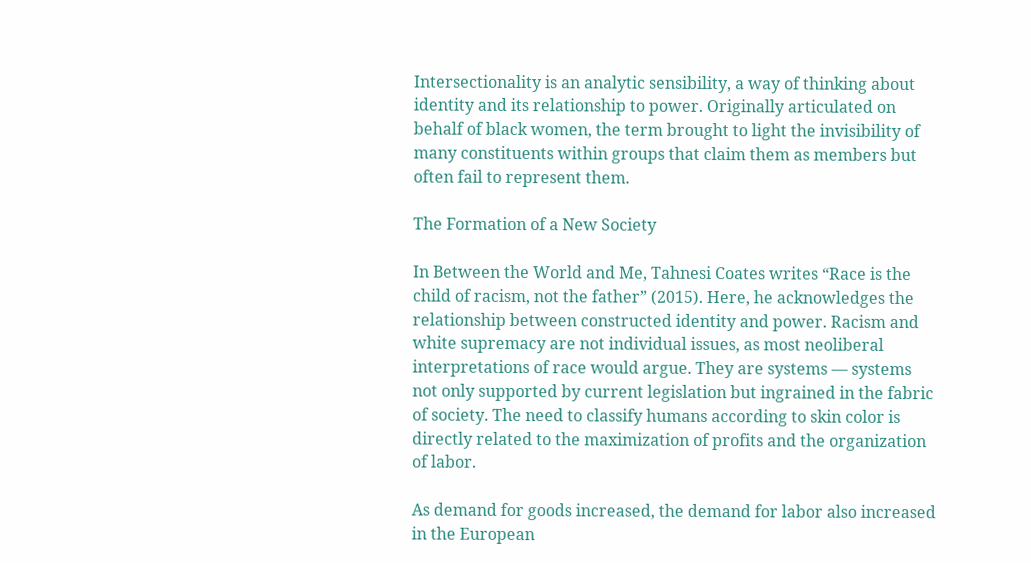Intersectionality is an analytic sensibility, a way of thinking about identity and its relationship to power. Originally articulated on behalf of black women, the term brought to light the invisibility of many constituents within groups that claim them as members but often fail to represent them.

The Formation of a New Society

In Between the World and Me, Tahnesi Coates writes “Race is the child of racism, not the father” (2015). Here, he acknowledges the relationship between constructed identity and power. Racism and white supremacy are not individual issues, as most neoliberal interpretations of race would argue. They are systems — systems not only supported by current legislation but ingrained in the fabric of society. The need to classify humans according to skin color is directly related to the maximization of profits and the organization of labor.

As demand for goods increased, the demand for labor also increased in the European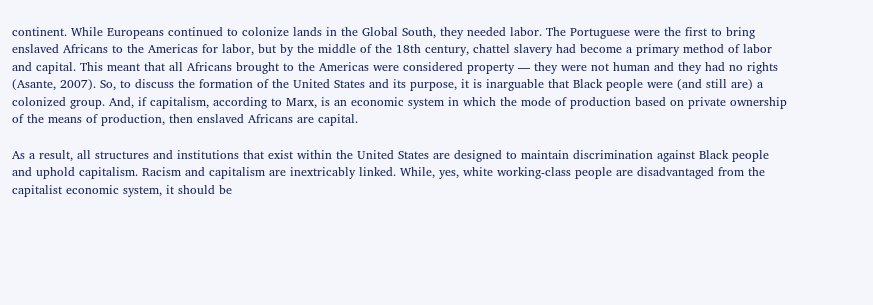continent. While Europeans continued to colonize lands in the Global South, they needed labor. The Portuguese were the first to bring enslaved Africans to the Americas for labor, but by the middle of the 18th century, chattel slavery had become a primary method of labor and capital. This meant that all Africans brought to the Americas were considered property — they were not human and they had no rights (Asante, 2007). So, to discuss the formation of the United States and its purpose, it is inarguable that Black people were (and still are) a colonized group. And, if capitalism, according to Marx, is an economic system in which the mode of production based on private ownership of the means of production, then enslaved Africans are capital.

As a result, all structures and institutions that exist within the United States are designed to maintain discrimination against Black people and uphold capitalism. Racism and capitalism are inextricably linked. While, yes, white working-class people are disadvantaged from the capitalist economic system, it should be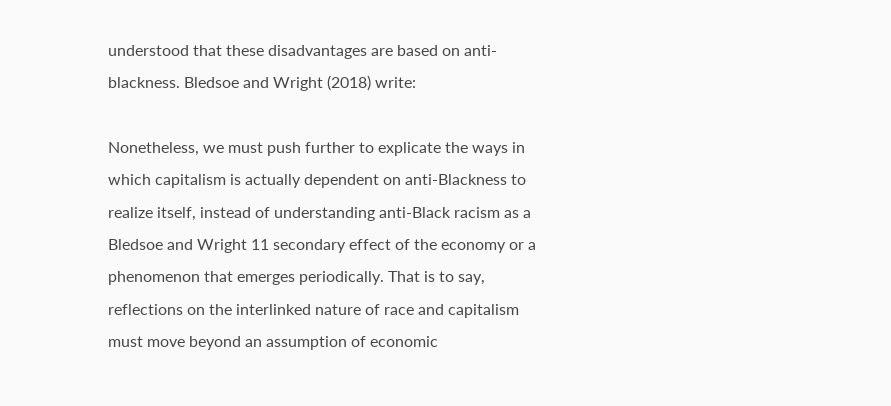understood that these disadvantages are based on anti-blackness. Bledsoe and Wright (2018) write:

Nonetheless, we must push further to explicate the ways in which capitalism is actually dependent on anti-Blackness to realize itself, instead of understanding anti-Black racism as a Bledsoe and Wright 11 secondary effect of the economy or a phenomenon that emerges periodically. That is to say, reflections on the interlinked nature of race and capitalism must move beyond an assumption of economic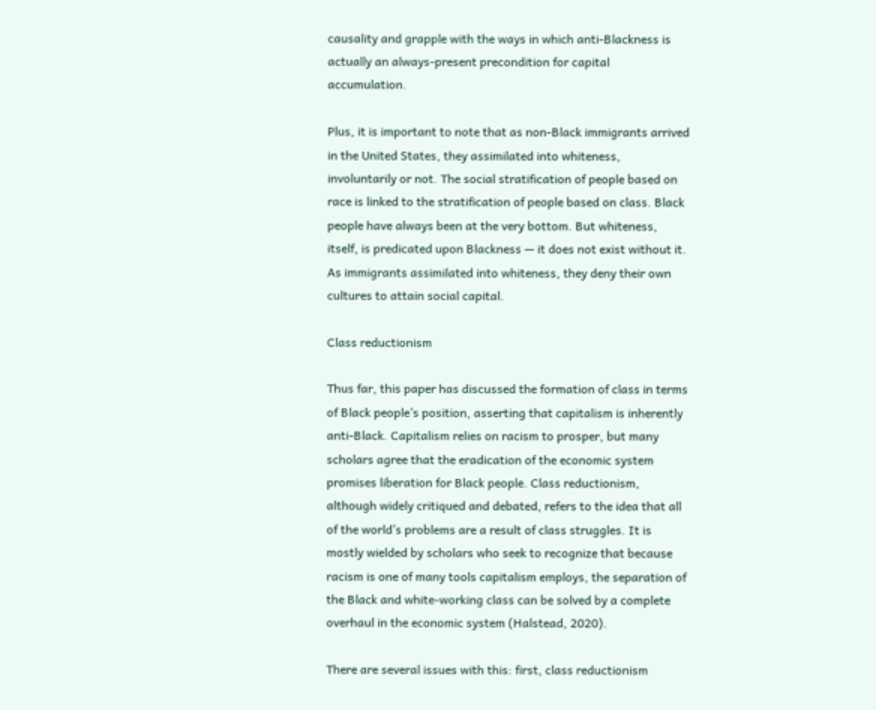causality and grapple with the ways in which anti-Blackness is actually an always-present precondition for capital accumulation.

Plus, it is important to note that as non-Black immigrants arrived in the United States, they assimilated into whiteness, involuntarily or not. The social stratification of people based on race is linked to the stratification of people based on class. Black people have always been at the very bottom. But whiteness, itself, is predicated upon Blackness — it does not exist without it. As immigrants assimilated into whiteness, they deny their own cultures to attain social capital.

Class reductionism

Thus far, this paper has discussed the formation of class in terms of Black people’s position, asserting that capitalism is inherently anti-Black. Capitalism relies on racism to prosper, but many scholars agree that the eradication of the economic system promises liberation for Black people. Class reductionism, although widely critiqued and debated, refers to the idea that all of the world’s problems are a result of class struggles. It is mostly wielded by scholars who seek to recognize that because racism is one of many tools capitalism employs, the separation of the Black and white-working class can be solved by a complete overhaul in the economic system (Halstead, 2020).

There are several issues with this: first, class reductionism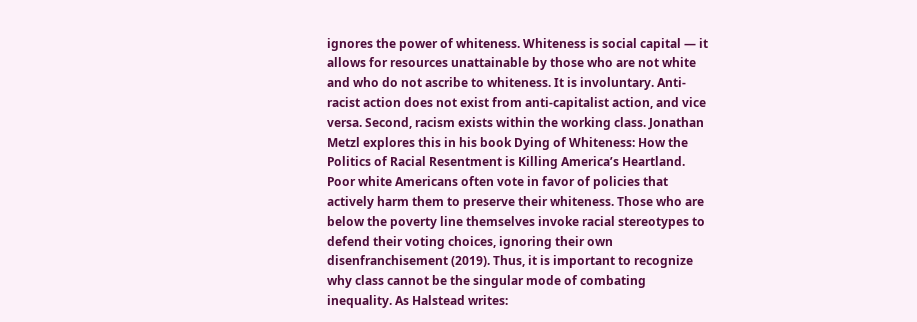ignores the power of whiteness. Whiteness is social capital — it allows for resources unattainable by those who are not white and who do not ascribe to whiteness. It is involuntary. Anti-racist action does not exist from anti-capitalist action, and vice versa. Second, racism exists within the working class. Jonathan Metzl explores this in his book Dying of Whiteness: How the Politics of Racial Resentment is Killing America’s Heartland. Poor white Americans often vote in favor of policies that actively harm them to preserve their whiteness. Those who are below the poverty line themselves invoke racial stereotypes to defend their voting choices, ignoring their own disenfranchisement (2019). Thus, it is important to recognize why class cannot be the singular mode of combating inequality. As Halstead writes: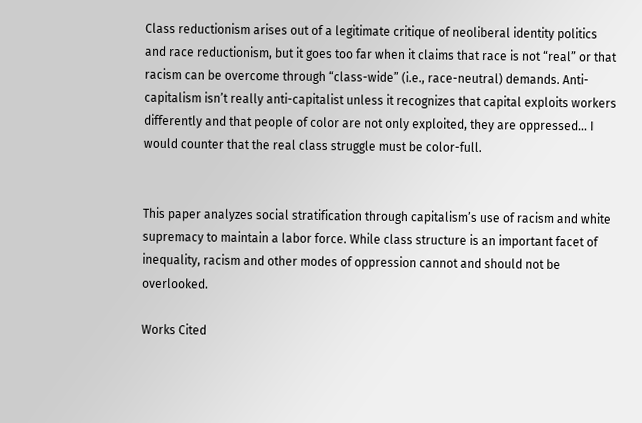Class reductionism arises out of a legitimate critique of neoliberal identity politics and race reductionism, but it goes too far when it claims that race is not “real” or that racism can be overcome through “class-wide” (i.e., race-neutral) demands. Anti-capitalism isn’t really anti-capitalist unless it recognizes that capital exploits workers differently and that people of color are not only exploited, they are oppressed… I would counter that the real class struggle must be color-full.


This paper analyzes social stratification through capitalism’s use of racism and white supremacy to maintain a labor force. While class structure is an important facet of inequality, racism and other modes of oppression cannot and should not be overlooked.

Works Cited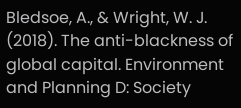Bledsoe, A., & Wright, W. J. (2018). The anti-blackness of global capital. Environment and Planning D: Society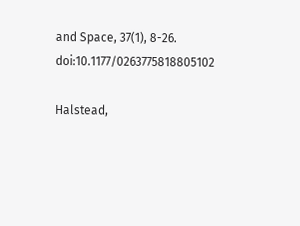and Space, 37(1), 8-26. doi:10.1177/0263775818805102

Halstead,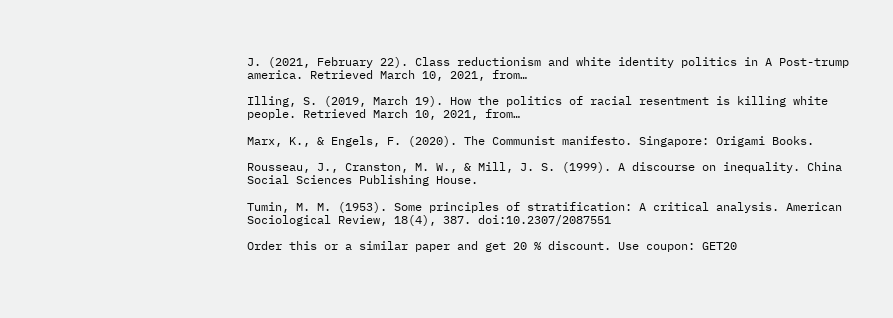J. (2021, February 22). Class reductionism and white identity politics in A Post-trump america. Retrieved March 10, 2021, from…

Illing, S. (2019, March 19). How the politics of racial resentment is killing white people. Retrieved March 10, 2021, from…

Marx, K., & Engels, F. (2020). The Communist manifesto. Singapore: Origami Books.

Rousseau, J., Cranston, M. W., & Mill, J. S. (1999). A discourse on inequality. China Social Sciences Publishing House.

Tumin, M. M. (1953). Some principles of stratification: A critical analysis. American Sociological Review, 18(4), 387. doi:10.2307/2087551

Order this or a similar paper and get 20 % discount. Use coupon: GET20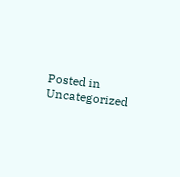Posted in Uncategorized